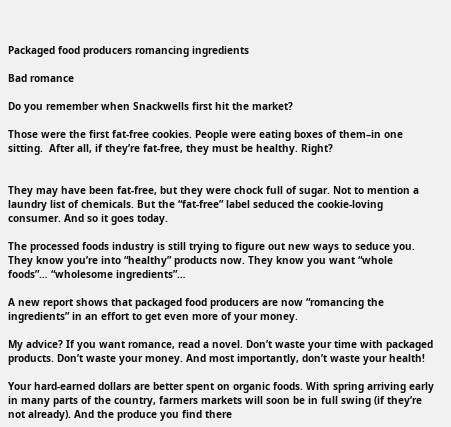Packaged food producers romancing ingredients

Bad romance

Do you remember when Snackwells first hit the market?

Those were the first fat-free cookies. People were eating boxes of them–in one sitting.  After all, if they’re fat-free, they must be healthy. Right?


They may have been fat-free, but they were chock full of sugar. Not to mention a laundry list of chemicals. But the “fat-free” label seduced the cookie-loving consumer. And so it goes today.

The processed foods industry is still trying to figure out new ways to seduce you. They know you’re into “healthy” products now. They know you want “whole foods”… “wholesome ingredients”…

A new report shows that packaged food producers are now “romancing the ingredients” in an effort to get even more of your money.

My advice? If you want romance, read a novel. Don’t waste your time with packaged products. Don’t waste your money. And most importantly, don’t waste your health!

Your hard-earned dollars are better spent on organic foods. With spring arriving early in many parts of the country, farmers markets will soon be in full swing (if they’re not already). And the produce you find there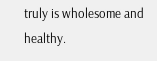truly is wholesome and healthy.